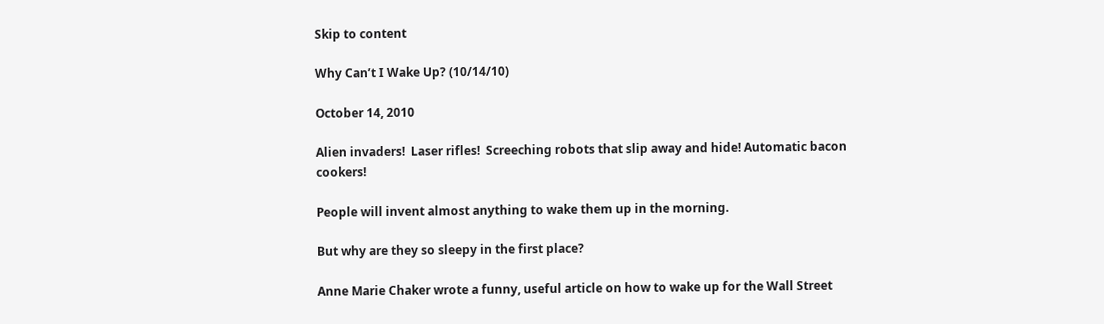Skip to content

Why Can’t I Wake Up? (10/14/10)

October 14, 2010

Alien invaders!  Laser rifles!  Screeching robots that slip away and hide! Automatic bacon cookers!

People will invent almost anything to wake them up in the morning.

But why are they so sleepy in the first place?

Anne Marie Chaker wrote a funny, useful article on how to wake up for the Wall Street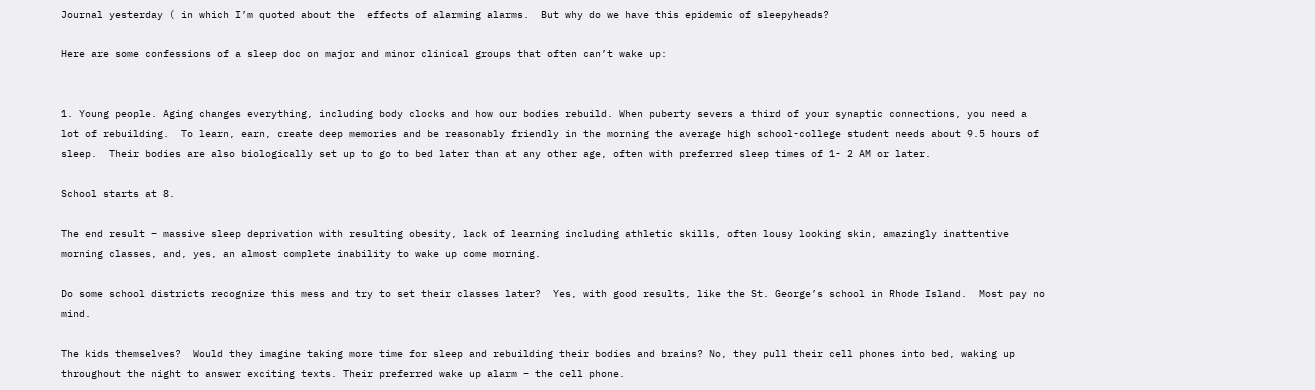Journal yesterday ( in which I’m quoted about the  effects of alarming alarms.  But why do we have this epidemic of sleepyheads?

Here are some confessions of a sleep doc on major and minor clinical groups that often can’t wake up:


1. Young people. Aging changes everything, including body clocks and how our bodies rebuild. When puberty severs a third of your synaptic connections, you need a lot of rebuilding.  To learn, earn, create deep memories and be reasonably friendly in the morning the average high school-college student needs about 9.5 hours of sleep.  Their bodies are also biologically set up to go to bed later than at any other age, often with preferred sleep times of 1- 2 AM or later.

School starts at 8.

The end result – massive sleep deprivation with resulting obesity, lack of learning including athletic skills, often lousy looking skin, amazingly inattentive morning classes, and, yes, an almost complete inability to wake up come morning.

Do some school districts recognize this mess and try to set their classes later?  Yes, with good results, like the St. George’s school in Rhode Island.  Most pay no mind.

The kids themselves?  Would they imagine taking more time for sleep and rebuilding their bodies and brains? No, they pull their cell phones into bed, waking up throughout the night to answer exciting texts. Their preferred wake up alarm – the cell phone.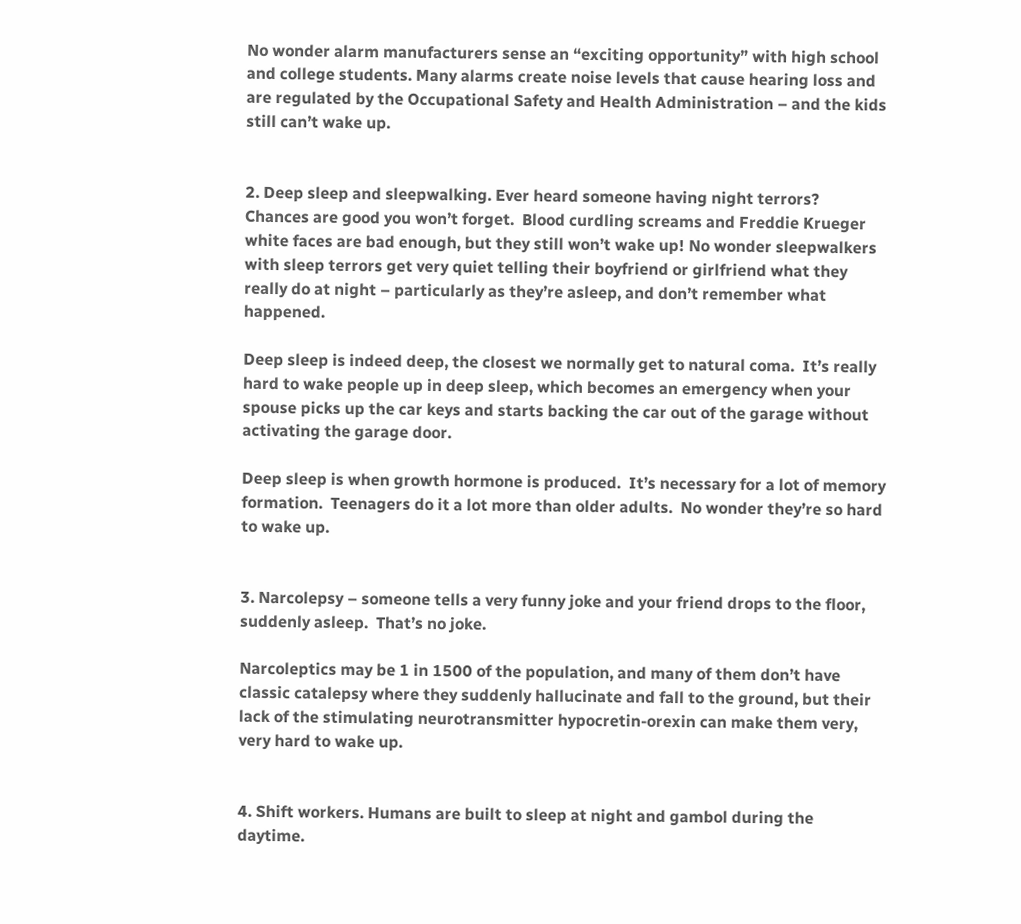No wonder alarm manufacturers sense an “exciting opportunity” with high school and college students. Many alarms create noise levels that cause hearing loss and are regulated by the Occupational Safety and Health Administration – and the kids still can’t wake up.


2. Deep sleep and sleepwalking. Ever heard someone having night terrors?  Chances are good you won’t forget.  Blood curdling screams and Freddie Krueger white faces are bad enough, but they still won’t wake up! No wonder sleepwalkers with sleep terrors get very quiet telling their boyfriend or girlfriend what they really do at night – particularly as they’re asleep, and don’t remember what happened.

Deep sleep is indeed deep, the closest we normally get to natural coma.  It’s really hard to wake people up in deep sleep, which becomes an emergency when your spouse picks up the car keys and starts backing the car out of the garage without activating the garage door.

Deep sleep is when growth hormone is produced.  It’s necessary for a lot of memory formation.  Teenagers do it a lot more than older adults.  No wonder they’re so hard to wake up.


3. Narcolepsy – someone tells a very funny joke and your friend drops to the floor, suddenly asleep.  That’s no joke.

Narcoleptics may be 1 in 1500 of the population, and many of them don’t have classic catalepsy where they suddenly hallucinate and fall to the ground, but their lack of the stimulating neurotransmitter hypocretin-orexin can make them very, very hard to wake up.


4. Shift workers. Humans are built to sleep at night and gambol during the daytime.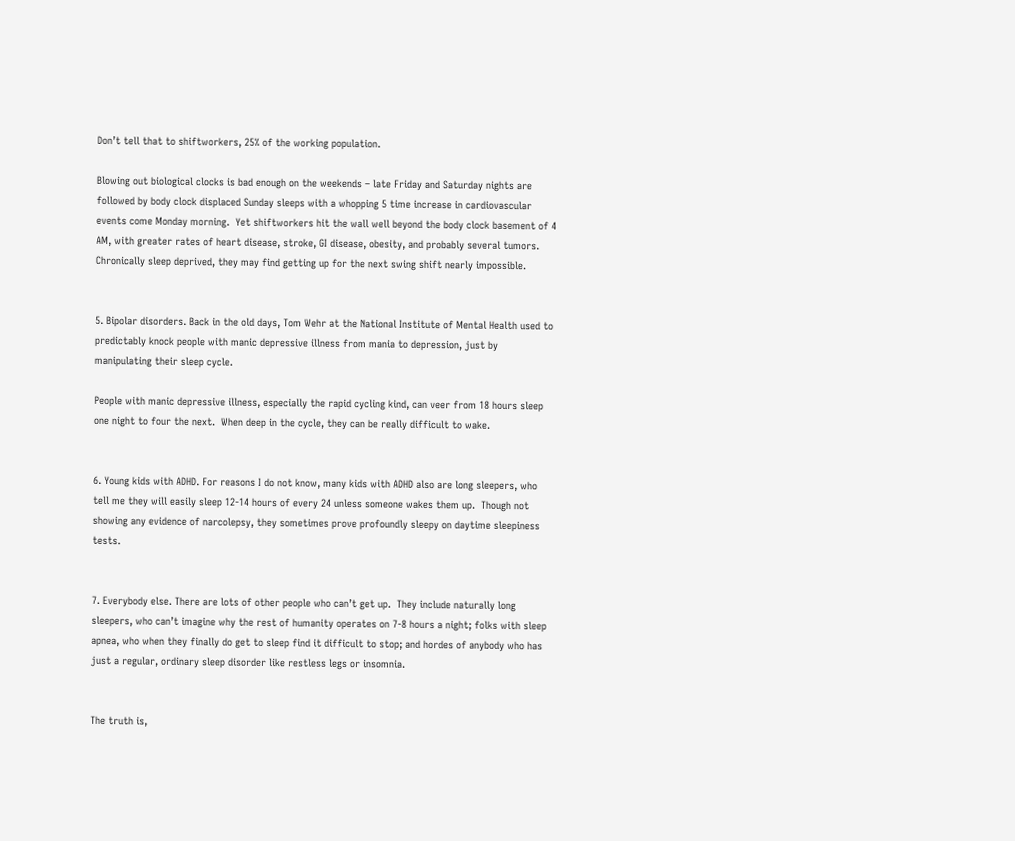Don’t tell that to shiftworkers, 25% of the working population.

Blowing out biological clocks is bad enough on the weekends – late Friday and Saturday nights are followed by body clock displaced Sunday sleeps with a whopping 5 time increase in cardiovascular events come Monday morning.  Yet shiftworkers hit the wall well beyond the body clock basement of 4 AM, with greater rates of heart disease, stroke, GI disease, obesity, and probably several tumors.  Chronically sleep deprived, they may find getting up for the next swing shift nearly impossible.


5. Bipolar disorders. Back in the old days, Tom Wehr at the National Institute of Mental Health used to predictably knock people with manic depressive illness from mania to depression, just by manipulating their sleep cycle.

People with manic depressive illness, especially the rapid cycling kind, can veer from 18 hours sleep one night to four the next.  When deep in the cycle, they can be really difficult to wake.


6. Young kids with ADHD. For reasons I do not know, many kids with ADHD also are long sleepers, who tell me they will easily sleep 12-14 hours of every 24 unless someone wakes them up.  Though not showing any evidence of narcolepsy, they sometimes prove profoundly sleepy on daytime sleepiness tests.


7. Everybody else. There are lots of other people who can’t get up.  They include naturally long sleepers, who can’t imagine why the rest of humanity operates on 7-8 hours a night; folks with sleep apnea, who when they finally do get to sleep find it difficult to stop; and hordes of anybody who has just a regular, ordinary sleep disorder like restless legs or insomnia.


The truth is,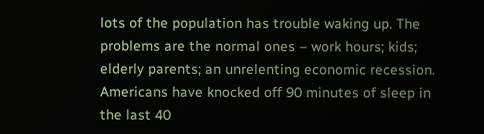lots of the population has trouble waking up. The problems are the normal ones – work hours; kids; elderly parents; an unrelenting economic recession.  Americans have knocked off 90 minutes of sleep in the last 40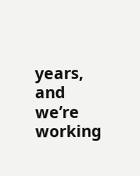years, and we’re working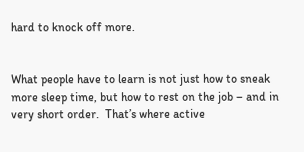hard to knock off more.


What people have to learn is not just how to sneak more sleep time, but how to rest on the job – and in very short order.  That’s where active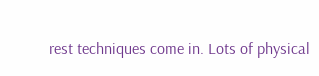rest techniques come in. Lots of physical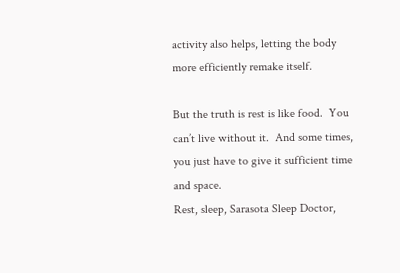activity also helps, letting the body more efficiently remake itself.

But the truth is rest is like food.  You can’t live without it.  And some times, you just have to give it sufficient time and space.
Rest, sleep, Sarasota Sleep Doctor,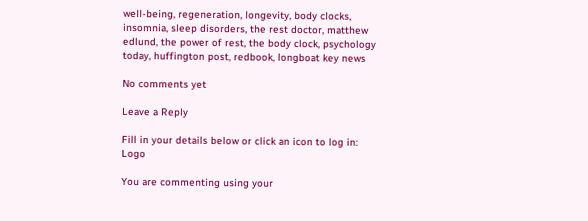well-being, regeneration, longevity, body clocks, insomnia, sleep disorders, the rest doctor, matthew edlund, the power of rest, the body clock, psychology today, huffington post, redbook, longboat key news

No comments yet

Leave a Reply

Fill in your details below or click an icon to log in: Logo

You are commenting using your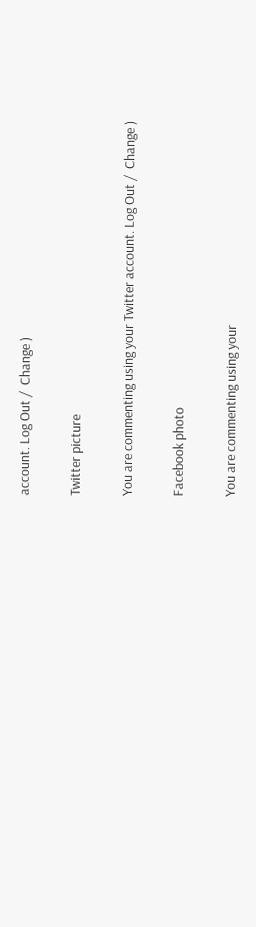account. Log Out /  Change )

Twitter picture

You are commenting using your Twitter account. Log Out /  Change )

Facebook photo

You are commenting using your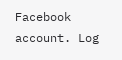Facebook account. Log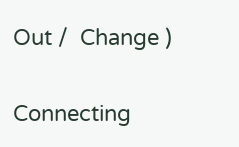Out /  Change )

Connecting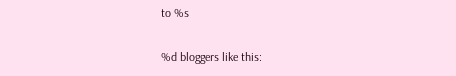to %s

%d bloggers like this: